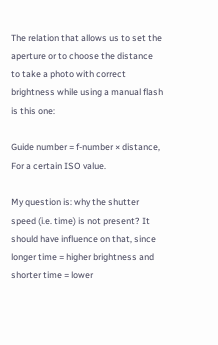The relation that allows us to set the aperture or to choose the distance to take a photo with correct brightness while using a manual flash is this one:

Guide number = f-number × distance, For a certain ISO value.

My question is: why the shutter speed (i.e. time) is not present? It should have influence on that, since longer time = higher brightness and shorter time = lower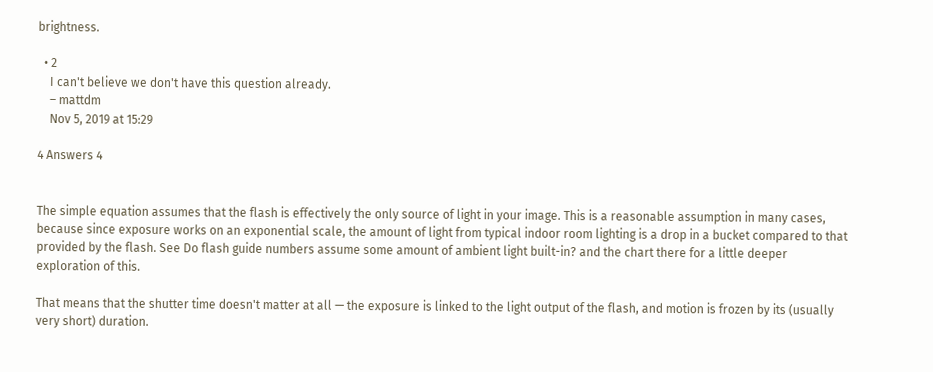brightness.

  • 2
    I can't believe we don't have this question already.
    – mattdm
    Nov 5, 2019 at 15:29

4 Answers 4


The simple equation assumes that the flash is effectively the only source of light in your image. This is a reasonable assumption in many cases, because since exposure works on an exponential scale, the amount of light from typical indoor room lighting is a drop in a bucket compared to that provided by the flash. See Do flash guide numbers assume some amount of ambient light built-in? and the chart there for a little deeper exploration of this.

That means that the shutter time doesn't matter at all — the exposure is linked to the light output of the flash, and motion is frozen by its (usually very short) duration.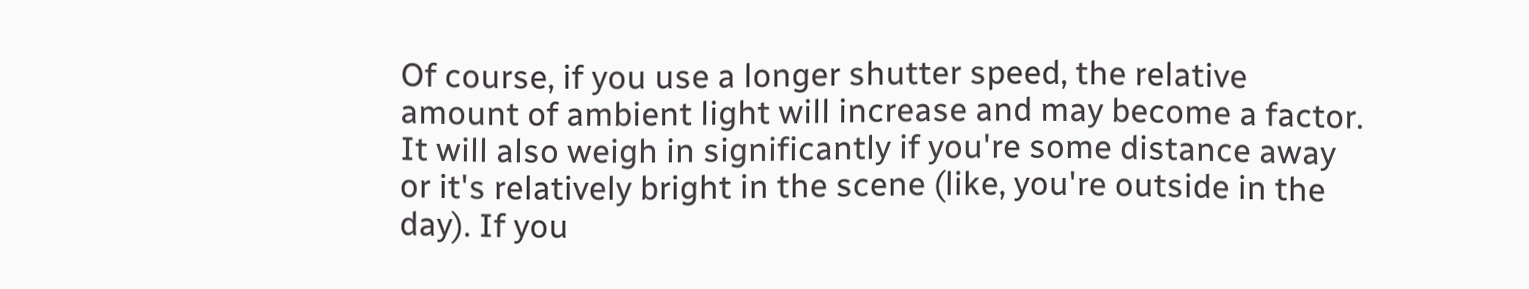Of course, if you use a longer shutter speed, the relative amount of ambient light will increase and may become a factor. It will also weigh in significantly if you're some distance away or it's relatively bright in the scene (like, you're outside in the day). If you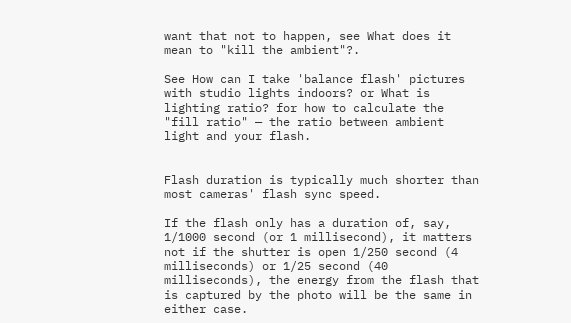want that not to happen, see What does it mean to "kill the ambient"?.

See How can I take 'balance flash' pictures with studio lights indoors? or What is lighting ratio? for how to calculate the "fill ratio" — the ratio between ambient light and your flash.


Flash duration is typically much shorter than most cameras' flash sync speed.

If the flash only has a duration of, say, 1/1000 second (or 1 millisecond), it matters not if the shutter is open 1/250 second (4 milliseconds) or 1/25 second (40 milliseconds), the energy from the flash that is captured by the photo will be the same in either case.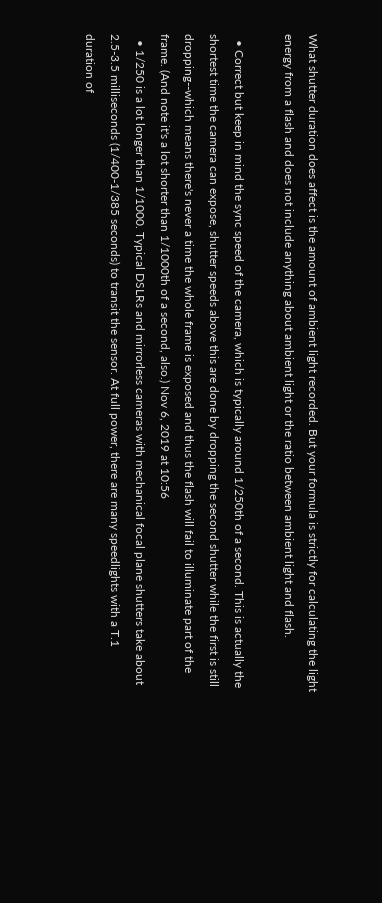What shutter duration does affect is the amount of ambient light recorded. But your formula is strictly for calculating the light energy from a flash and does not include anything about ambient light or the ratio between ambient light and flash.

  • Correct but keep in mind the sync speed of the camera, which is typically around 1/250th of a second. This is actually the shortest time the camera can expose, shutter speeds above this are done by dropping the second shutter while the first is still dropping--which means there's never a time the whole frame is exposed and thus the flash will fail to illuminate part of the frame. (And note it's a lot shorter than 1/1000th of a second, also.) Nov 6, 2019 at 10:56
  • 1/250 is a lot longer than 1/1000. Typical DSLRs and mirrorless cameras with mechanical focal plane shutters take about 2.5-3.5 milliseconds (1/400-1/385 seconds) to transit the sensor. At full power, there are many speedlights with a T.1 duration of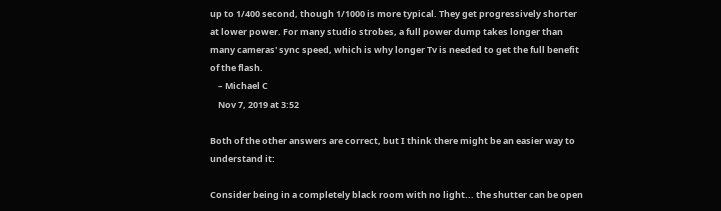up to 1/400 second, though 1/1000 is more typical. They get progressively shorter at lower power. For many studio strobes, a full power dump takes longer than many cameras' sync speed, which is why longer Tv is needed to get the full benefit of the flash.
    – Michael C
    Nov 7, 2019 at 3:52

Both of the other answers are correct, but I think there might be an easier way to understand it:

Consider being in a completely black room with no light... the shutter can be open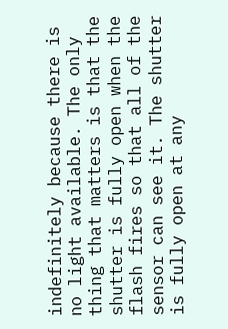indefinitely because there is no light available. The only thing that matters is that the shutter is fully open when the flash fires so that all of the sensor can see it. The shutter is fully open at any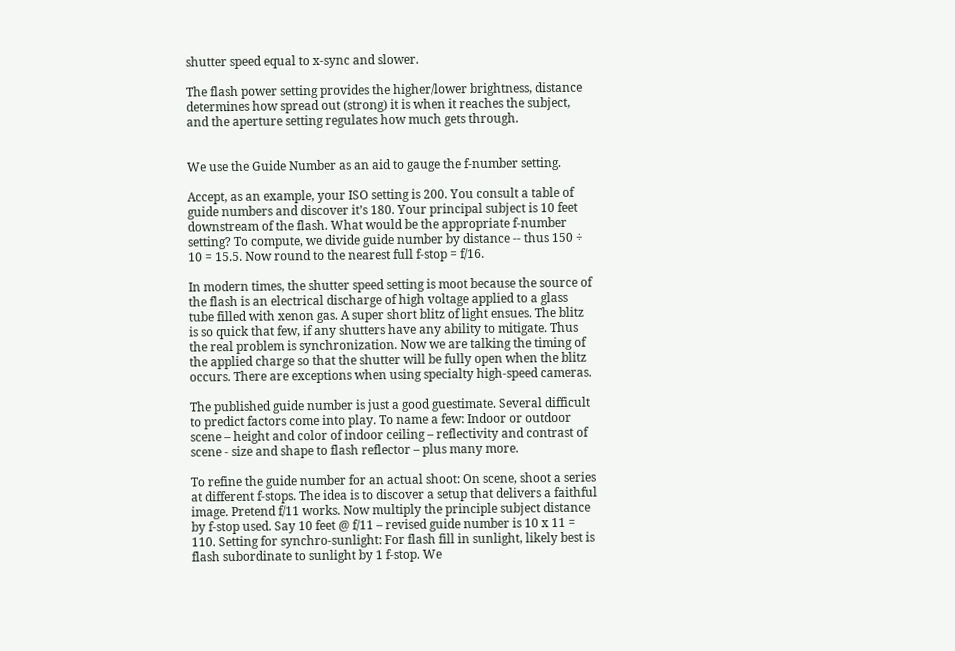shutter speed equal to x-sync and slower.

The flash power setting provides the higher/lower brightness, distance determines how spread out (strong) it is when it reaches the subject, and the aperture setting regulates how much gets through.


We use the Guide Number as an aid to gauge the f-number setting.

Accept, as an example, your ISO setting is 200. You consult a table of guide numbers and discover it’s 180. Your principal subject is 10 feet downstream of the flash. What would be the appropriate f-number setting? To compute, we divide guide number by distance -- thus 150 ÷ 10 = 15.5. Now round to the nearest full f-stop = f/16.

In modern times, the shutter speed setting is moot because the source of the flash is an electrical discharge of high voltage applied to a glass tube filled with xenon gas. A super short blitz of light ensues. The blitz is so quick that few, if any shutters have any ability to mitigate. Thus the real problem is synchronization. Now we are talking the timing of the applied charge so that the shutter will be fully open when the blitz occurs. There are exceptions when using specialty high-speed cameras.

The published guide number is just a good guestimate. Several difficult to predict factors come into play. To name a few: Indoor or outdoor scene – height and color of indoor ceiling – reflectivity and contrast of scene - size and shape to flash reflector – plus many more.

To refine the guide number for an actual shoot: On scene, shoot a series at different f-stops. The idea is to discover a setup that delivers a faithful image. Pretend f/11 works. Now multiply the principle subject distance by f-stop used. Say 10 feet @ f/11 – revised guide number is 10 x 11 = 110. Setting for synchro-sunlight: For flash fill in sunlight, likely best is flash subordinate to sunlight by 1 f-stop. We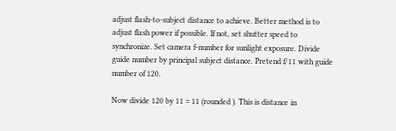adjust flash-to-subject distance to achieve. Better method is to adjust flash power if possible. If not, set shutter speed to synchronize. Set camera f-number for sunlight exposure. Divide guide number by principal subject distance. Pretend f/11 with guide number of 120.

Now divide 120 by 11 = 11 (rounded ). This is distance in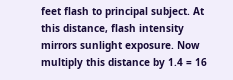feet flash to principal subject. At this distance, flash intensity mirrors sunlight exposure. Now multiply this distance by 1.4 = 16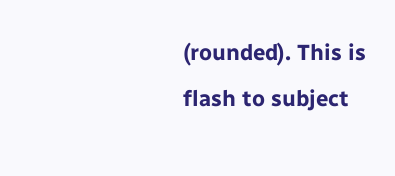(rounded). This is flash to subject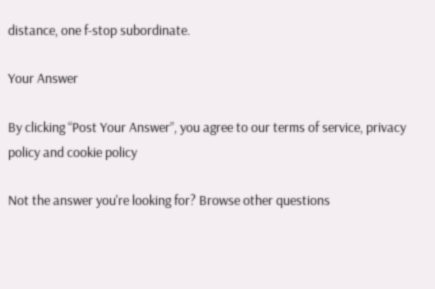distance, one f-stop subordinate.

Your Answer

By clicking “Post Your Answer”, you agree to our terms of service, privacy policy and cookie policy

Not the answer you're looking for? Browse other questions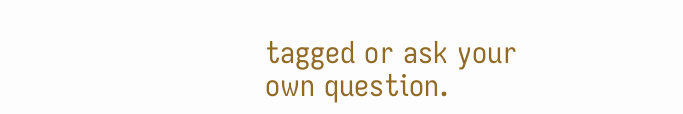tagged or ask your own question.